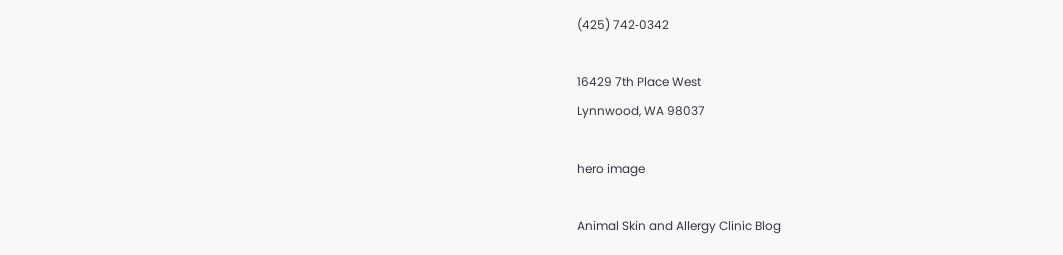(425) 742‑0342

16429 7th Place West
Lynnwood, WA 98037

hero image

Animal Skin and Allergy Clinic Blog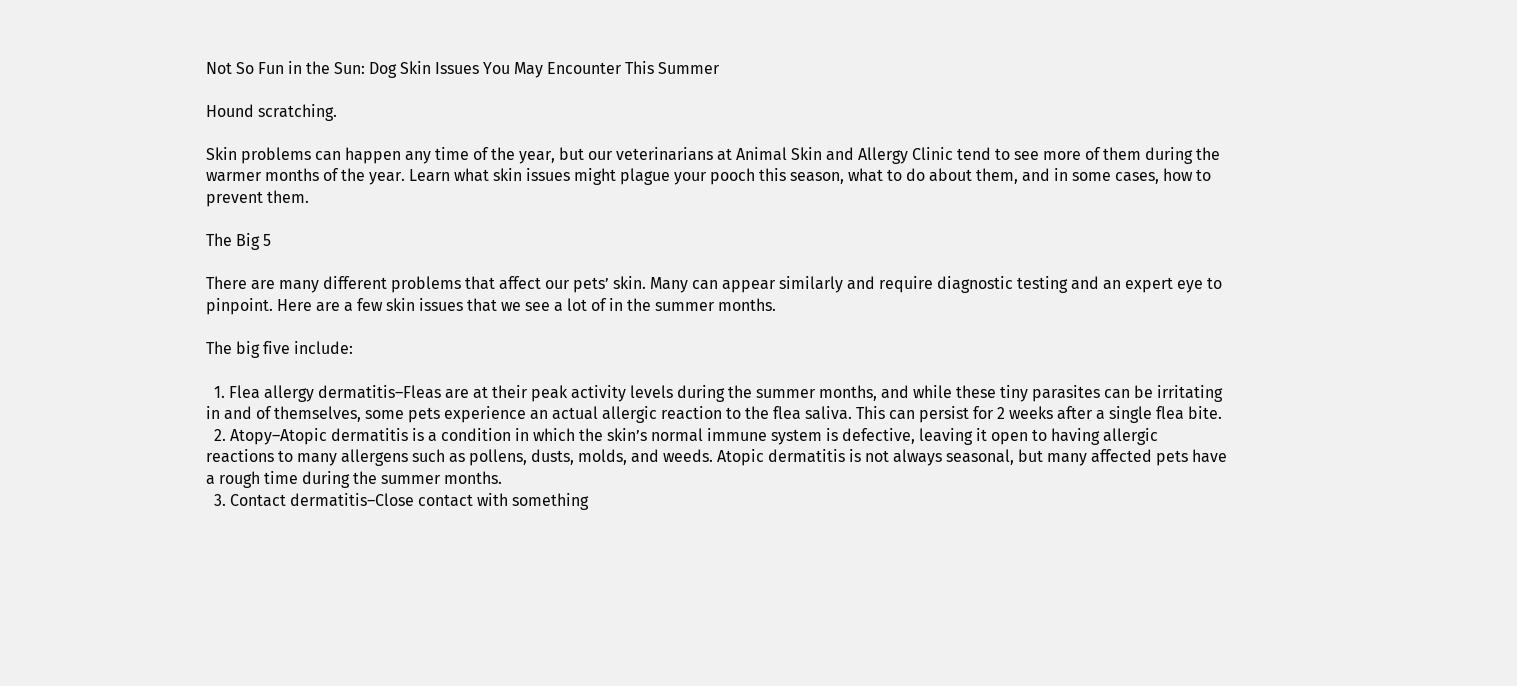Not So Fun in the Sun: Dog Skin Issues You May Encounter This Summer

Hound scratching.

Skin problems can happen any time of the year, but our veterinarians at Animal Skin and Allergy Clinic tend to see more of them during the warmer months of the year. Learn what skin issues might plague your pooch this season, what to do about them, and in some cases, how to prevent them.

The Big 5

There are many different problems that affect our pets’ skin. Many can appear similarly and require diagnostic testing and an expert eye to pinpoint. Here are a few skin issues that we see a lot of in the summer months.

The big five include:

  1. Flea allergy dermatitis–Fleas are at their peak activity levels during the summer months, and while these tiny parasites can be irritating in and of themselves, some pets experience an actual allergic reaction to the flea saliva. This can persist for 2 weeks after a single flea bite.
  2. Atopy–Atopic dermatitis is a condition in which the skin’s normal immune system is defective, leaving it open to having allergic reactions to many allergens such as pollens, dusts, molds, and weeds. Atopic dermatitis is not always seasonal, but many affected pets have a rough time during the summer months.
  3. Contact dermatitis–Close contact with something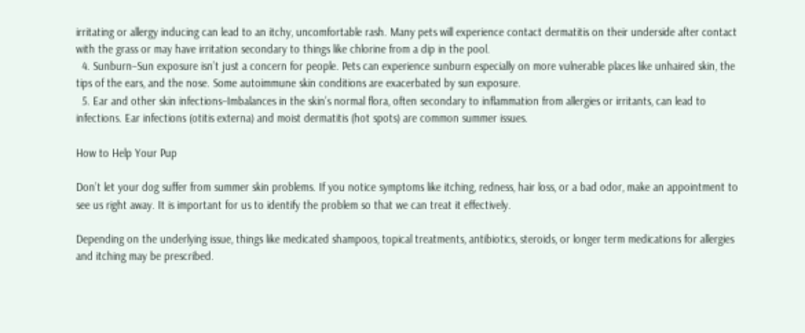irritating or allergy inducing can lead to an itchy, uncomfortable rash. Many pets will experience contact dermatitis on their underside after contact with the grass or may have irritation secondary to things like chlorine from a dip in the pool.
  4. Sunburn–Sun exposure isn’t just a concern for people. Pets can experience sunburn especially on more vulnerable places like unhaired skin, the tips of the ears, and the nose. Some autoimmune skin conditions are exacerbated by sun exposure.
  5. Ear and other skin infections–Imbalances in the skin’s normal flora, often secondary to inflammation from allergies or irritants, can lead to infections. Ear infections (otitis externa) and moist dermatitis (hot spots) are common summer issues.

How to Help Your Pup

Don’t let your dog suffer from summer skin problems. If you notice symptoms like itching, redness, hair loss, or a bad odor, make an appointment to see us right away. It is important for us to identify the problem so that we can treat it effectively.

Depending on the underlying issue, things like medicated shampoos, topical treatments, antibiotics, steroids, or longer term medications for allergies and itching may be prescribed.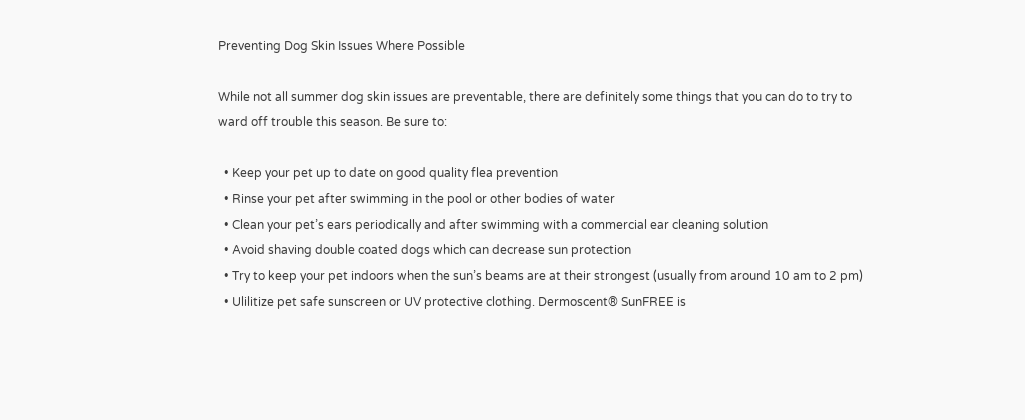Preventing Dog Skin Issues Where Possible

While not all summer dog skin issues are preventable, there are definitely some things that you can do to try to ward off trouble this season. Be sure to:

  • Keep your pet up to date on good quality flea prevention
  • Rinse your pet after swimming in the pool or other bodies of water
  • Clean your pet’s ears periodically and after swimming with a commercial ear cleaning solution
  • Avoid shaving double coated dogs which can decrease sun protection
  • Try to keep your pet indoors when the sun’s beams are at their strongest (usually from around 10 am to 2 pm)
  • Ulilitize pet safe sunscreen or UV protective clothing. Dermoscent® SunFREE is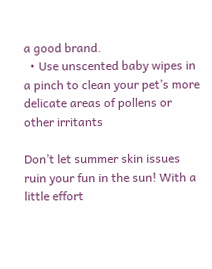a good brand.
  • Use unscented baby wipes in a pinch to clean your pet’s more delicate areas of pollens or other irritants

Don’t let summer skin issues ruin your fun in the sun! With a little effort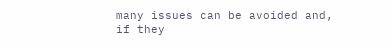many issues can be avoided and, if they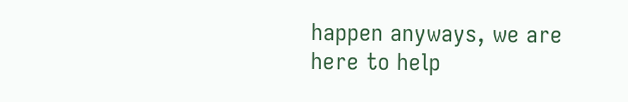happen anyways, we are here to help